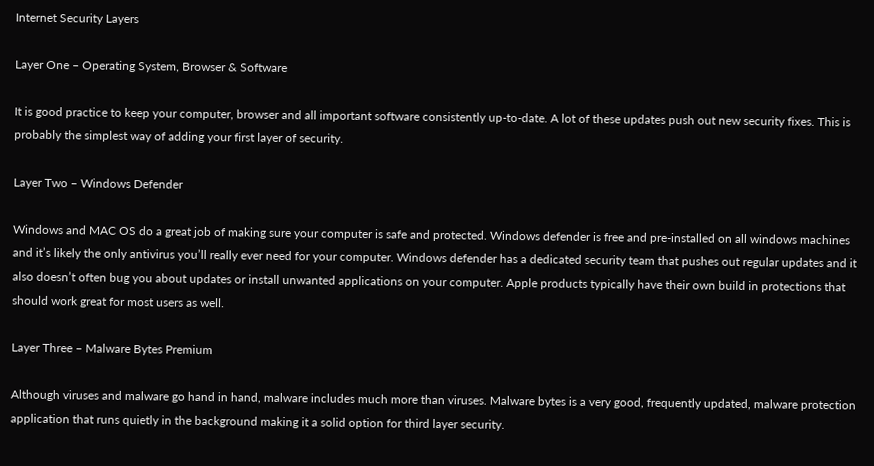Internet Security Layers

Layer One – Operating System, Browser & Software

It is good practice to keep your computer, browser and all important software consistently up-to-date. A lot of these updates push out new security fixes. This is probably the simplest way of adding your first layer of security.

Layer Two – Windows Defender

Windows and MAC OS do a great job of making sure your computer is safe and protected. Windows defender is free and pre-installed on all windows machines and it’s likely the only antivirus you’ll really ever need for your computer. Windows defender has a dedicated security team that pushes out regular updates and it also doesn’t often bug you about updates or install unwanted applications on your computer. Apple products typically have their own build in protections that should work great for most users as well.

Layer Three – Malware Bytes Premium

Although viruses and malware go hand in hand, malware includes much more than viruses. Malware bytes is a very good, frequently updated, malware protection application that runs quietly in the background making it a solid option for third layer security.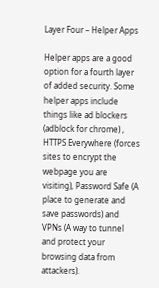Layer Four – Helper Apps

Helper apps are a good option for a fourth layer of added security. Some helper apps include things like ad blockers (adblock for chrome) , HTTPS Everywhere (forces sites to encrypt the webpage you are visiting), Password Safe (A place to generate and save passwords) and VPNs (A way to tunnel and protect your browsing data from attackers).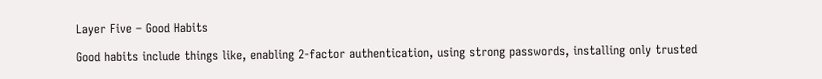Layer Five – Good Habits

Good habits include things like, enabling 2-factor authentication, using strong passwords, installing only trusted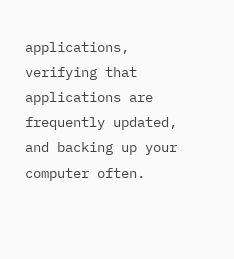applications, verifying that applications are frequently updated, and backing up your computer often.